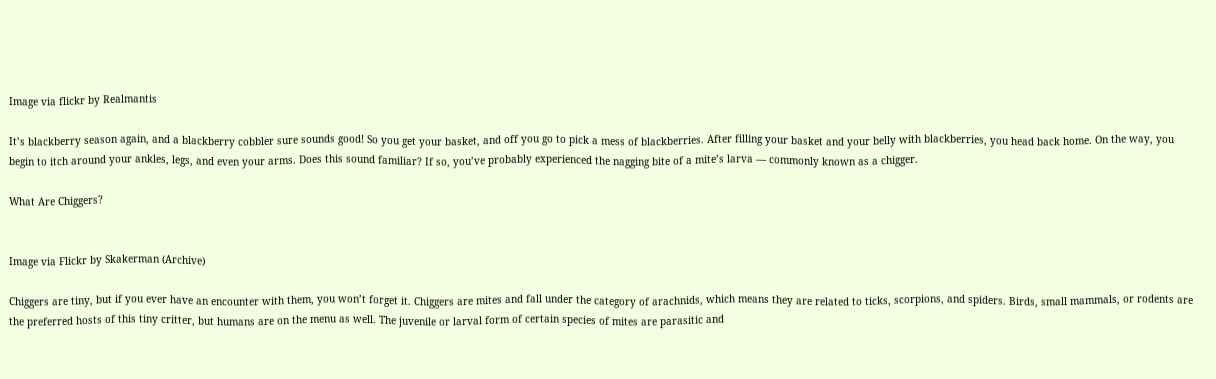Image via flickr by Realmantis

It’s blackberry season again, and a blackberry cobbler sure sounds good! So you get your basket, and off you go to pick a mess of blackberries. After filling your basket and your belly with blackberries, you head back home. On the way, you begin to itch around your ankles, legs, and even your arms. Does this sound familiar? If so, you’ve probably experienced the nagging bite of a mite’s larva — commonly known as a chigger.

What Are Chiggers?


Image via Flickr by Skakerman (Archive)

Chiggers are tiny, but if you ever have an encounter with them, you won’t forget it. Chiggers are mites and fall under the category of arachnids, which means they are related to ticks, scorpions, and spiders. Birds, small mammals, or rodents are the preferred hosts of this tiny critter, but humans are on the menu as well. The juvenile or larval form of certain species of mites are parasitic and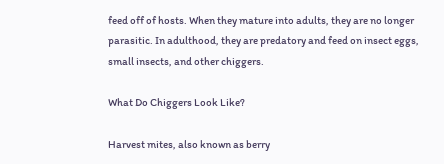feed off of hosts. When they mature into adults, they are no longer parasitic. In adulthood, they are predatory and feed on insect eggs, small insects, and other chiggers.

What Do Chiggers Look Like?

Harvest mites, also known as berry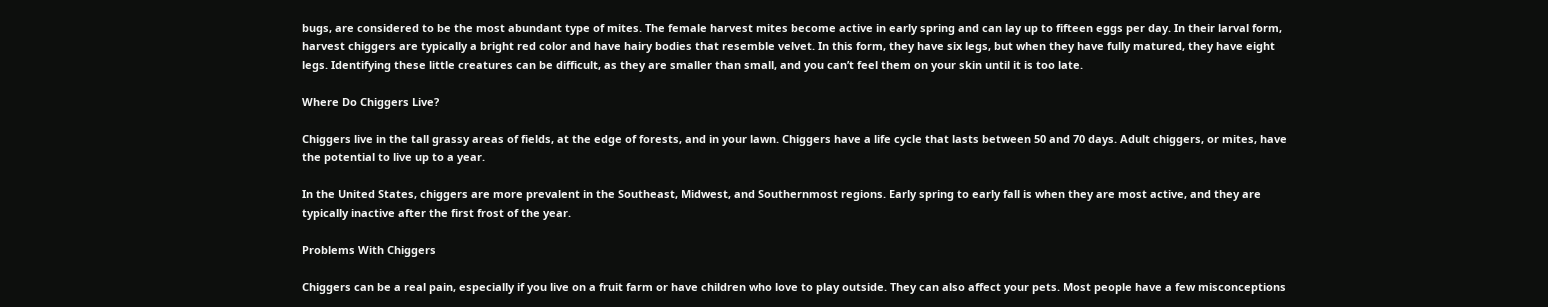bugs, are considered to be the most abundant type of mites. The female harvest mites become active in early spring and can lay up to fifteen eggs per day. In their larval form, harvest chiggers are typically a bright red color and have hairy bodies that resemble velvet. In this form, they have six legs, but when they have fully matured, they have eight legs. Identifying these little creatures can be difficult, as they are smaller than small, and you can’t feel them on your skin until it is too late.

Where Do Chiggers Live?

Chiggers live in the tall grassy areas of fields, at the edge of forests, and in your lawn. Chiggers have a life cycle that lasts between 50 and 70 days. Adult chiggers, or mites, have the potential to live up to a year.

In the United States, chiggers are more prevalent in the Southeast, Midwest, and Southernmost regions. Early spring to early fall is when they are most active, and they are typically inactive after the first frost of the year.

Problems With Chiggers

Chiggers can be a real pain, especially if you live on a fruit farm or have children who love to play outside. They can also affect your pets. Most people have a few misconceptions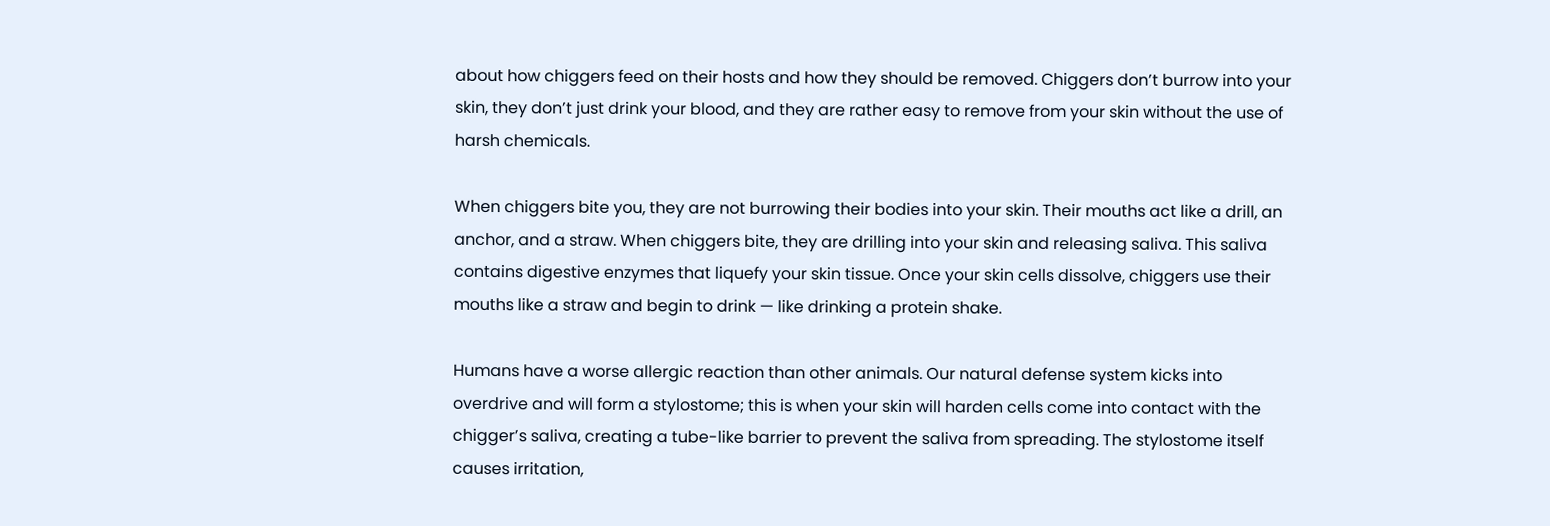about how chiggers feed on their hosts and how they should be removed. Chiggers don’t burrow into your skin, they don’t just drink your blood, and they are rather easy to remove from your skin without the use of harsh chemicals.

When chiggers bite you, they are not burrowing their bodies into your skin. Their mouths act like a drill, an anchor, and a straw. When chiggers bite, they are drilling into your skin and releasing saliva. This saliva contains digestive enzymes that liquefy your skin tissue. Once your skin cells dissolve, chiggers use their mouths like a straw and begin to drink — like drinking a protein shake.

Humans have a worse allergic reaction than other animals. Our natural defense system kicks into overdrive and will form a stylostome; this is when your skin will harden cells come into contact with the chigger’s saliva, creating a tube-like barrier to prevent the saliva from spreading. The stylostome itself causes irritation,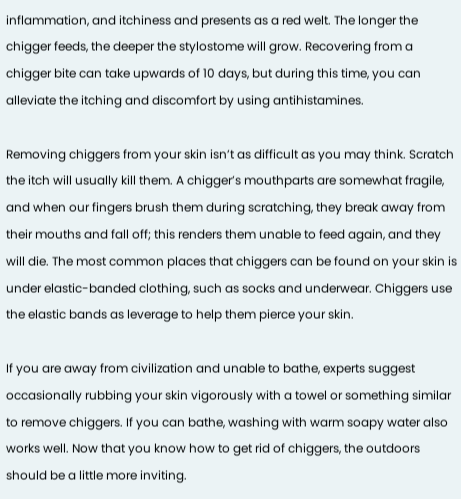inflammation, and itchiness and presents as a red welt. The longer the chigger feeds, the deeper the stylostome will grow. Recovering from a chigger bite can take upwards of 10 days, but during this time, you can alleviate the itching and discomfort by using antihistamines.

Removing chiggers from your skin isn’t as difficult as you may think. Scratch the itch will usually kill them. A chigger’s mouthparts are somewhat fragile, and when our fingers brush them during scratching, they break away from their mouths and fall off; this renders them unable to feed again, and they will die. The most common places that chiggers can be found on your skin is under elastic-banded clothing, such as socks and underwear. Chiggers use the elastic bands as leverage to help them pierce your skin.

If you are away from civilization and unable to bathe, experts suggest occasionally rubbing your skin vigorously with a towel or something similar to remove chiggers. If you can bathe, washing with warm soapy water also works well. Now that you know how to get rid of chiggers, the outdoors should be a little more inviting.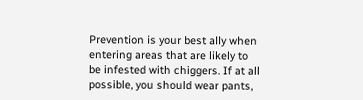Prevention is your best ally when entering areas that are likely to be infested with chiggers. If at all possible, you should wear pants,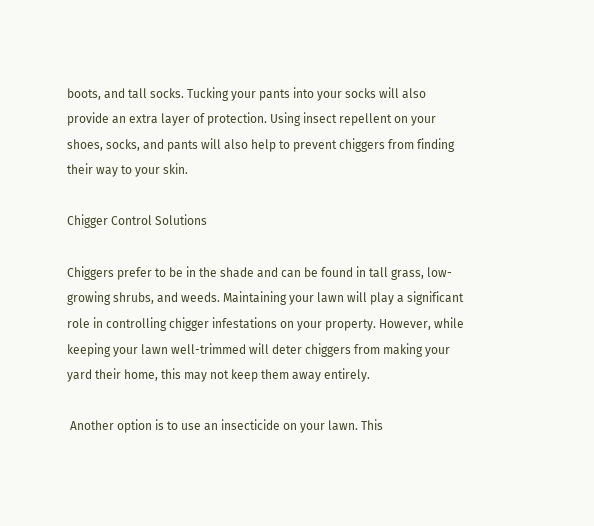boots, and tall socks. Tucking your pants into your socks will also provide an extra layer of protection. Using insect repellent on your shoes, socks, and pants will also help to prevent chiggers from finding their way to your skin.

Chigger Control Solutions

Chiggers prefer to be in the shade and can be found in tall grass, low-growing shrubs, and weeds. Maintaining your lawn will play a significant role in controlling chigger infestations on your property. However, while keeping your lawn well-trimmed will deter chiggers from making your yard their home, this may not keep them away entirely.

 Another option is to use an insecticide on your lawn. This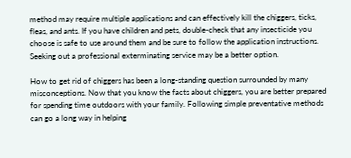method may require multiple applications and can effectively kill the chiggers, ticks, fleas, and ants. If you have children and pets, double-check that any insecticide you choose is safe to use around them and be sure to follow the application instructions. Seeking out a professional exterminating service may be a better option.

How to get rid of chiggers has been a long-standing question surrounded by many misconceptions. Now that you know the facts about chiggers, you are better prepared for spending time outdoors with your family. Following simple preventative methods can go a long way in helping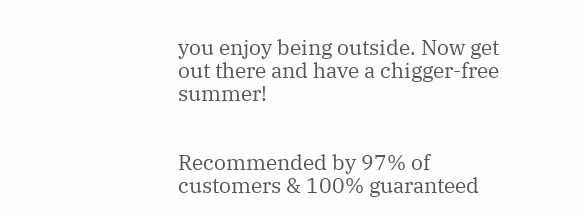you enjoy being outside. Now get out there and have a chigger-free summer!


Recommended by 97% of customers & 100% guaranteed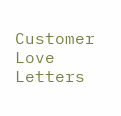Customer Love Letters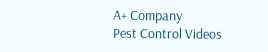A+ Company
Pest Control Videos